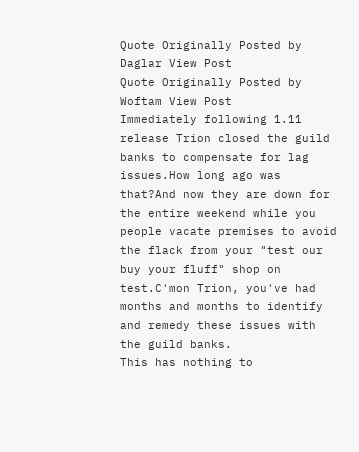Quote Originally Posted by Daglar View Post
Quote Originally Posted by Woftam View Post
Immediately following 1.11 release Trion closed the guild banks to compensate for lag issues.How long ago was that?And now they are down for the entire weekend while you people vacate premises to avoid the flack from your "test our buy your fluff" shop on test.C'mon Trion, you've had months and months to identify and remedy these issues with the guild banks.
This has nothing to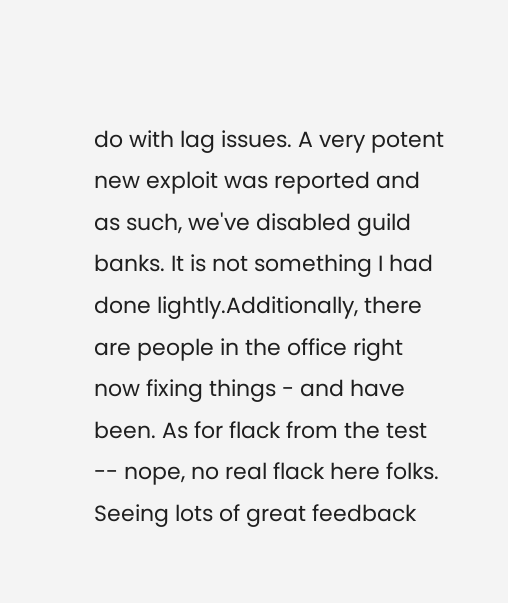do with lag issues. A very potent new exploit was reported and as such, we've disabled guild banks. It is not something I had done lightly.Additionally, there are people in the office right now fixing things - and have been. As for flack from the test -- nope, no real flack here folks. Seeing lots of great feedback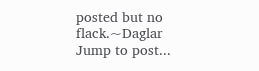posted but no flack.~Daglar
Jump to post...